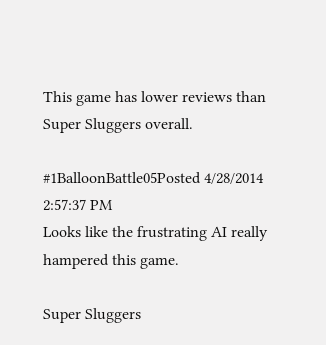This game has lower reviews than Super Sluggers overall.

#1BalloonBattle05Posted 4/28/2014 2:57:37 PM
Looks like the frustrating AI really hampered this game.

Super Sluggers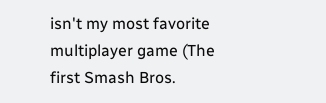isn't my most favorite multiplayer game (The first Smash Bros.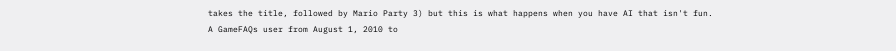takes the title, followed by Mario Party 3) but this is what happens when you have AI that isn't fun.
A GameFAQs user from August 1, 2010 to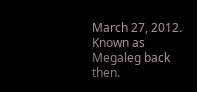March 27, 2012.
Known as Megaleg back then.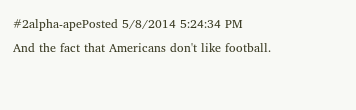#2alpha-apePosted 5/8/2014 5:24:34 PM
And the fact that Americans don't like football.